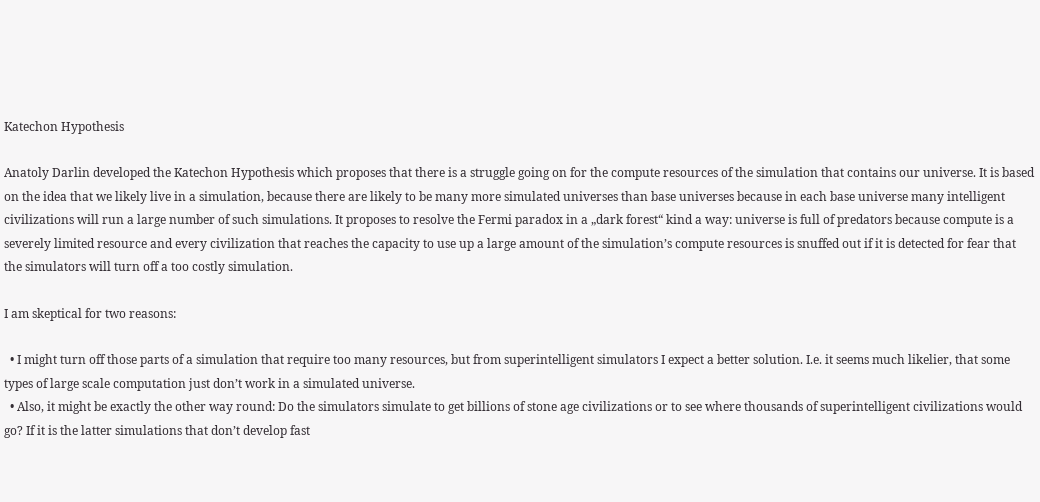Katechon Hypothesis

Anatoly Darlin developed the Katechon Hypothesis which proposes that there is a struggle going on for the compute resources of the simulation that contains our universe. It is based on the idea that we likely live in a simulation, because there are likely to be many more simulated universes than base universes because in each base universe many intelligent civilizations will run a large number of such simulations. It proposes to resolve the Fermi paradox in a „dark forest“ kind a way: universe is full of predators because compute is a severely limited resource and every civilization that reaches the capacity to use up a large amount of the simulation’s compute resources is snuffed out if it is detected for fear that the simulators will turn off a too costly simulation.

I am skeptical for two reasons:

  • I might turn off those parts of a simulation that require too many resources, but from superintelligent simulators I expect a better solution. I.e. it seems much likelier, that some types of large scale computation just don’t work in a simulated universe.
  • Also, it might be exactly the other way round: Do the simulators simulate to get billions of stone age civilizations or to see where thousands of superintelligent civilizations would go? If it is the latter simulations that don’t develop fast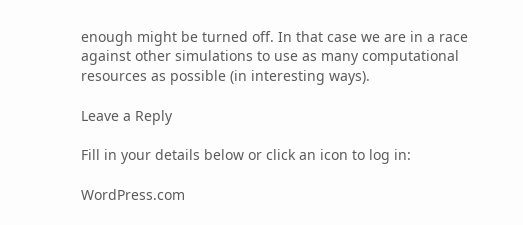enough might be turned off. In that case we are in a race against other simulations to use as many computational resources as possible (in interesting ways).

Leave a Reply

Fill in your details below or click an icon to log in:

WordPress.com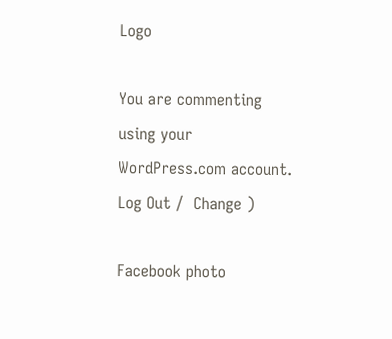Logo

You are commenting using your WordPress.com account. Log Out /  Change )

Facebook photo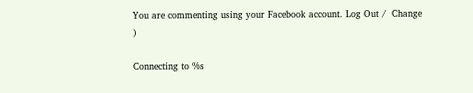You are commenting using your Facebook account. Log Out /  Change )

Connecting to %s